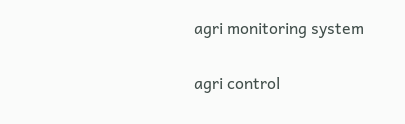agri monitoring system

agri control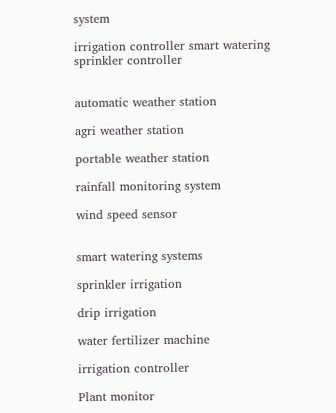system

irrigation controller smart watering sprinkler controller


automatic weather station

agri weather station

portable weather station

rainfall monitoring system

wind speed sensor


smart watering systems

sprinkler irrigation

drip irrigation

water fertilizer machine

irrigation controller

Plant monitor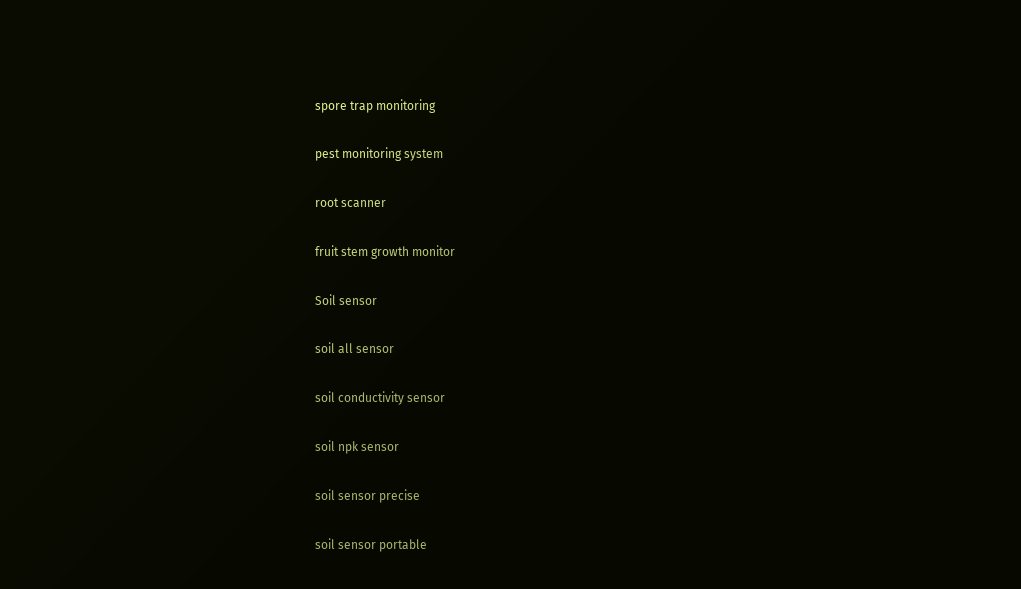spore trap monitoring

pest monitoring system

root scanner

fruit stem growth monitor

Soil sensor

soil all sensor

soil conductivity sensor

soil npk sensor

soil sensor precise

soil sensor portable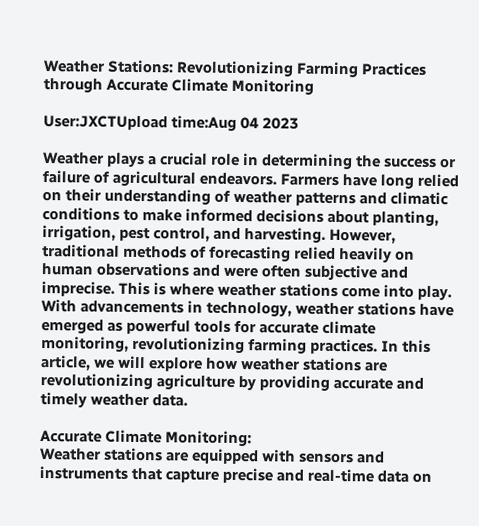Weather Stations: Revolutionizing Farming Practices through Accurate Climate Monitoring

User:JXCTUpload time:Aug 04 2023

Weather plays a crucial role in determining the success or failure of agricultural endeavors. Farmers have long relied on their understanding of weather patterns and climatic conditions to make informed decisions about planting, irrigation, pest control, and harvesting. However, traditional methods of forecasting relied heavily on human observations and were often subjective and imprecise. This is where weather stations come into play. With advancements in technology, weather stations have emerged as powerful tools for accurate climate monitoring, revolutionizing farming practices. In this article, we will explore how weather stations are revolutionizing agriculture by providing accurate and timely weather data.

Accurate Climate Monitoring:
Weather stations are equipped with sensors and instruments that capture precise and real-time data on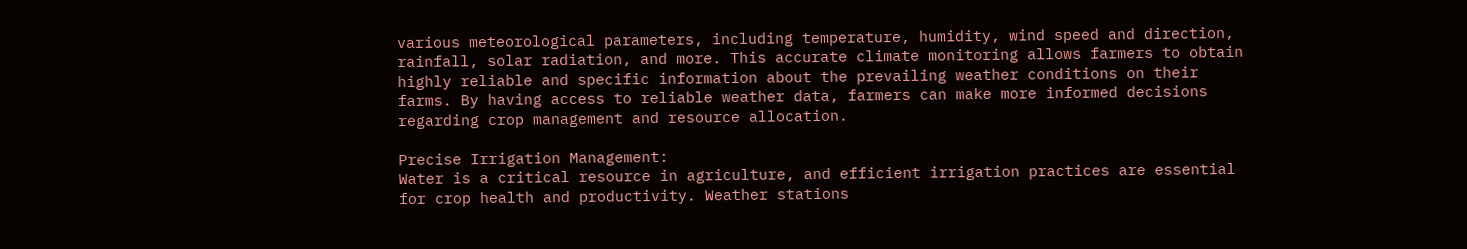various meteorological parameters, including temperature, humidity, wind speed and direction, rainfall, solar radiation, and more. This accurate climate monitoring allows farmers to obtain highly reliable and specific information about the prevailing weather conditions on their farms. By having access to reliable weather data, farmers can make more informed decisions regarding crop management and resource allocation.

Precise Irrigation Management:
Water is a critical resource in agriculture, and efficient irrigation practices are essential for crop health and productivity. Weather stations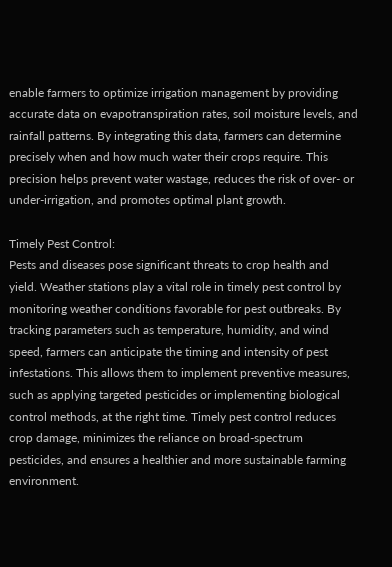enable farmers to optimize irrigation management by providing accurate data on evapotranspiration rates, soil moisture levels, and rainfall patterns. By integrating this data, farmers can determine precisely when and how much water their crops require. This precision helps prevent water wastage, reduces the risk of over- or under-irrigation, and promotes optimal plant growth.

Timely Pest Control:
Pests and diseases pose significant threats to crop health and yield. Weather stations play a vital role in timely pest control by monitoring weather conditions favorable for pest outbreaks. By tracking parameters such as temperature, humidity, and wind speed, farmers can anticipate the timing and intensity of pest infestations. This allows them to implement preventive measures, such as applying targeted pesticides or implementing biological control methods, at the right time. Timely pest control reduces crop damage, minimizes the reliance on broad-spectrum pesticides, and ensures a healthier and more sustainable farming environment.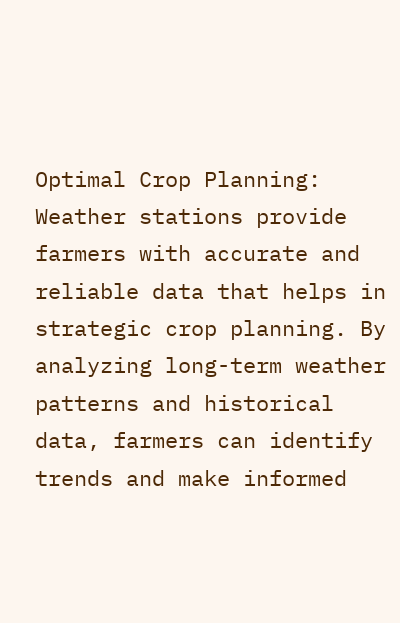Optimal Crop Planning:
Weather stations provide farmers with accurate and reliable data that helps in strategic crop planning. By analyzing long-term weather patterns and historical data, farmers can identify trends and make informed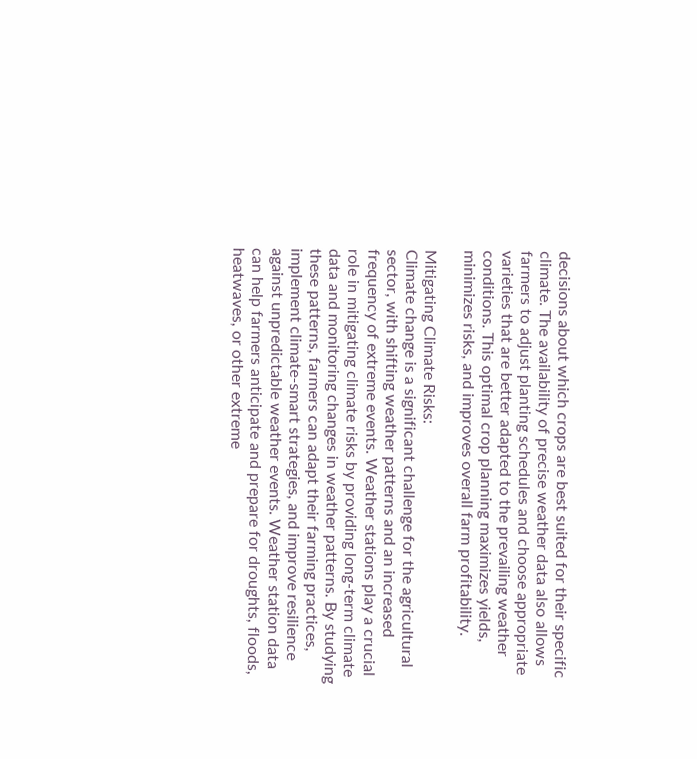decisions about which crops are best suited for their specific climate. The availability of precise weather data also allows farmers to adjust planting schedules and choose appropriate varieties that are better adapted to the prevailing weather conditions. This optimal crop planning maximizes yields, minimizes risks, and improves overall farm profitability.

Mitigating Climate Risks:
Climate change is a significant challenge for the agricultural sector, with shifting weather patterns and an increased frequency of extreme events. Weather stations play a crucial role in mitigating climate risks by providing long-term climate data and monitoring changes in weather patterns. By studying these patterns, farmers can adapt their farming practices, implement climate-smart strategies, and improve resilience against unpredictable weather events. Weather station data can help farmers anticipate and prepare for droughts, floods, heatwaves, or other extreme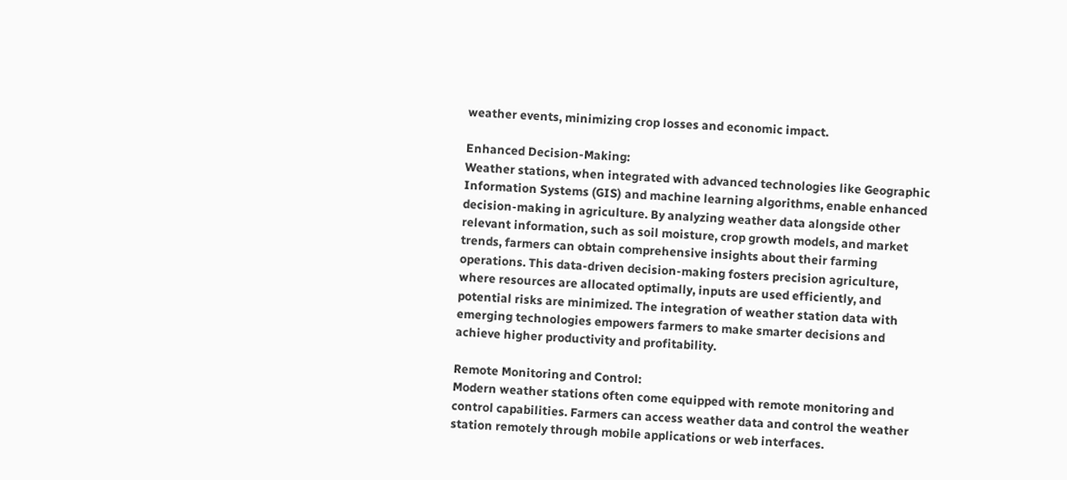weather events, minimizing crop losses and economic impact.

Enhanced Decision-Making:
Weather stations, when integrated with advanced technologies like Geographic Information Systems (GIS) and machine learning algorithms, enable enhanced decision-making in agriculture. By analyzing weather data alongside other relevant information, such as soil moisture, crop growth models, and market trends, farmers can obtain comprehensive insights about their farming operations. This data-driven decision-making fosters precision agriculture, where resources are allocated optimally, inputs are used efficiently, and potential risks are minimized. The integration of weather station data with emerging technologies empowers farmers to make smarter decisions and achieve higher productivity and profitability.

Remote Monitoring and Control:
Modern weather stations often come equipped with remote monitoring and control capabilities. Farmers can access weather data and control the weather station remotely through mobile applications or web interfaces.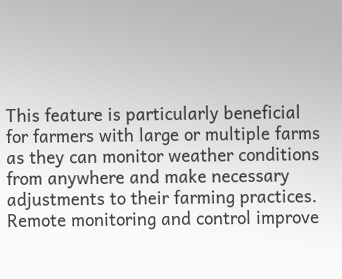This feature is particularly beneficial for farmers with large or multiple farms as they can monitor weather conditions from anywhere and make necessary adjustments to their farming practices. Remote monitoring and control improve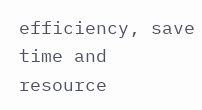efficiency, save time and resource